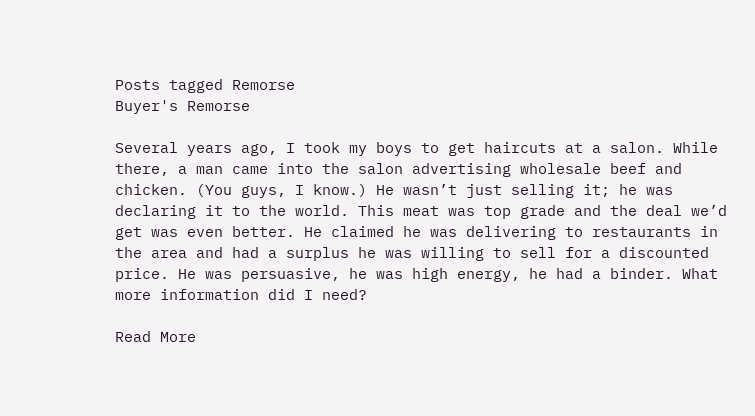Posts tagged Remorse
Buyer's Remorse

Several years ago, I took my boys to get haircuts at a salon. While there, a man came into the salon advertising wholesale beef and chicken. (You guys, I know.) He wasn’t just selling it; he was declaring it to the world. This meat was top grade and the deal we’d get was even better. He claimed he was delivering to restaurants in the area and had a surplus he was willing to sell for a discounted price. He was persuasive, he was high energy, he had a binder. What more information did I need?

Read More